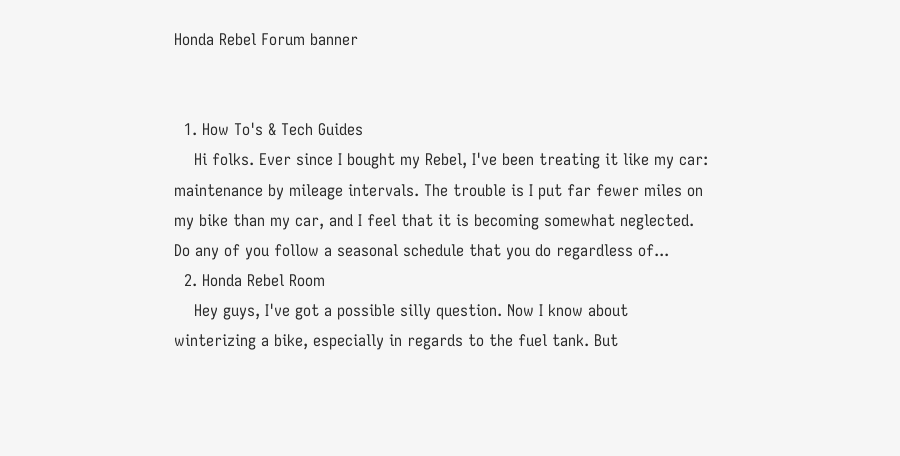Honda Rebel Forum banner


  1. How To's & Tech Guides
    Hi folks. Ever since I bought my Rebel, I've been treating it like my car: maintenance by mileage intervals. The trouble is I put far fewer miles on my bike than my car, and I feel that it is becoming somewhat neglected. Do any of you follow a seasonal schedule that you do regardless of...
  2. Honda Rebel Room
    Hey guys, I've got a possible silly question. Now I know about winterizing a bike, especially in regards to the fuel tank. But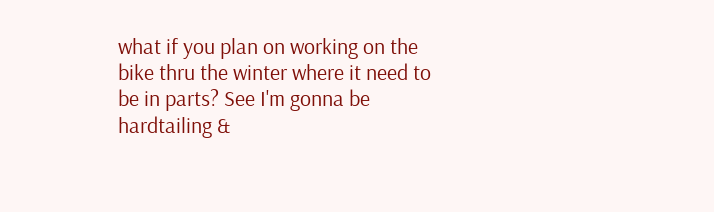what if you plan on working on the bike thru the winter where it need to be in parts? See I'm gonna be hardtailing &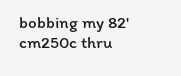bobbing my 82' cm250c thru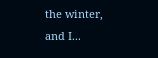the winter, and I...